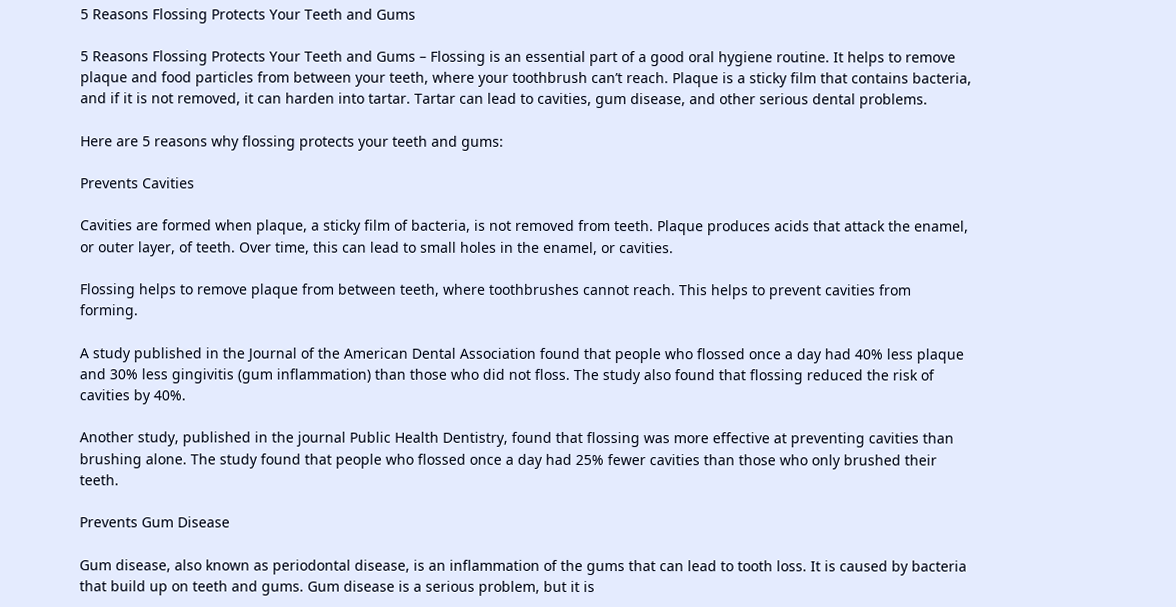5 Reasons Flossing Protects Your Teeth and Gums

5 Reasons Flossing Protects Your Teeth and Gums – Flossing is an essential part of a good oral hygiene routine. It helps to remove plaque and food particles from between your teeth, where your toothbrush can’t reach. Plaque is a sticky film that contains bacteria, and if it is not removed, it can harden into tartar. Tartar can lead to cavities, gum disease, and other serious dental problems.

Here are 5 reasons why flossing protects your teeth and gums:

Prevents Cavities

Cavities are formed when plaque, a sticky film of bacteria, is not removed from teeth. Plaque produces acids that attack the enamel, or outer layer, of teeth. Over time, this can lead to small holes in the enamel, or cavities.

Flossing helps to remove plaque from between teeth, where toothbrushes cannot reach. This helps to prevent cavities from forming.

A study published in the Journal of the American Dental Association found that people who flossed once a day had 40% less plaque and 30% less gingivitis (gum inflammation) than those who did not floss. The study also found that flossing reduced the risk of cavities by 40%.

Another study, published in the journal Public Health Dentistry, found that flossing was more effective at preventing cavities than brushing alone. The study found that people who flossed once a day had 25% fewer cavities than those who only brushed their teeth.

Prevents Gum Disease

Gum disease, also known as periodontal disease, is an inflammation of the gums that can lead to tooth loss. It is caused by bacteria that build up on teeth and gums. Gum disease is a serious problem, but it is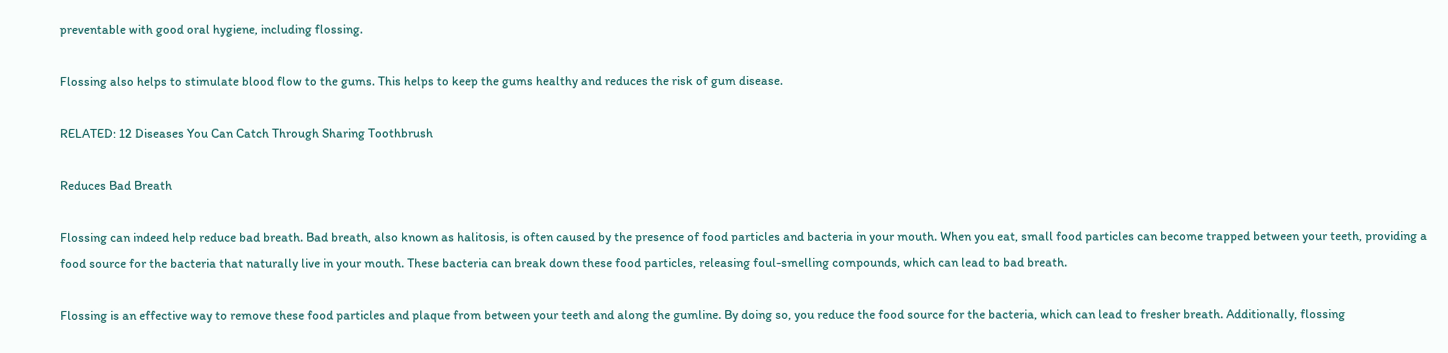preventable with good oral hygiene, including flossing.

Flossing also helps to stimulate blood flow to the gums. This helps to keep the gums healthy and reduces the risk of gum disease.

RELATED: 12 Diseases You Can Catch Through Sharing Toothbrush

Reduces Bad Breath

Flossing can indeed help reduce bad breath. Bad breath, also known as halitosis, is often caused by the presence of food particles and bacteria in your mouth. When you eat, small food particles can become trapped between your teeth, providing a food source for the bacteria that naturally live in your mouth. These bacteria can break down these food particles, releasing foul-smelling compounds, which can lead to bad breath.

Flossing is an effective way to remove these food particles and plaque from between your teeth and along the gumline. By doing so, you reduce the food source for the bacteria, which can lead to fresher breath. Additionally, flossing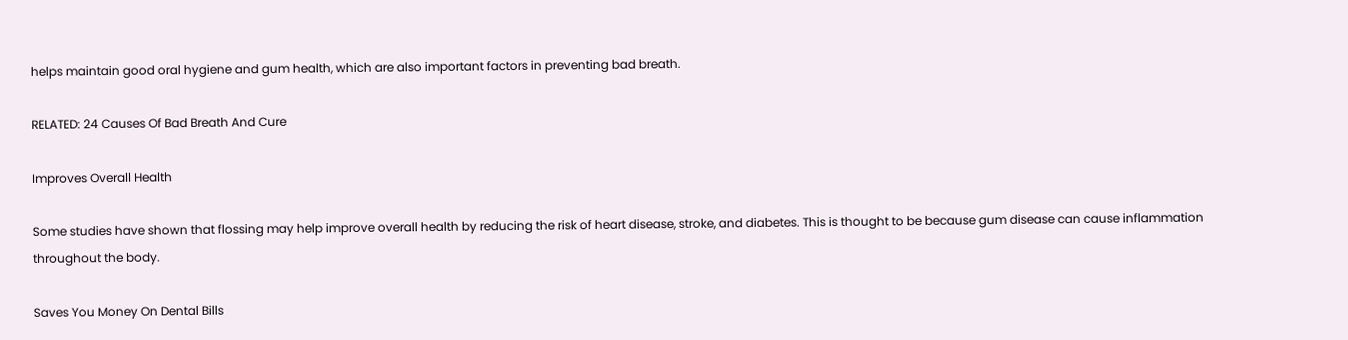helps maintain good oral hygiene and gum health, which are also important factors in preventing bad breath.

RELATED: 24 Causes Of Bad Breath And Cure

Improves Overall Health

Some studies have shown that flossing may help improve overall health by reducing the risk of heart disease, stroke, and diabetes. This is thought to be because gum disease can cause inflammation throughout the body.

Saves You Money On Dental Bills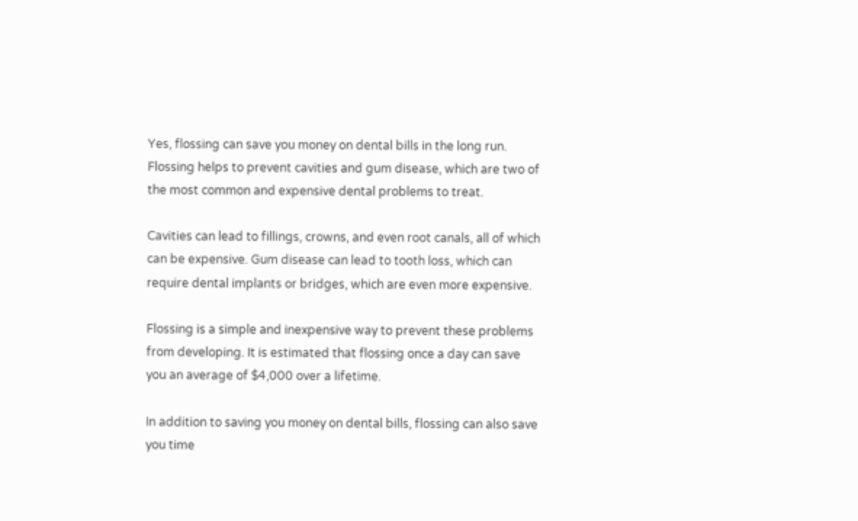Yes, flossing can save you money on dental bills in the long run. Flossing helps to prevent cavities and gum disease, which are two of the most common and expensive dental problems to treat.

Cavities can lead to fillings, crowns, and even root canals, all of which can be expensive. Gum disease can lead to tooth loss, which can require dental implants or bridges, which are even more expensive.

Flossing is a simple and inexpensive way to prevent these problems from developing. It is estimated that flossing once a day can save you an average of $4,000 over a lifetime.

In addition to saving you money on dental bills, flossing can also save you time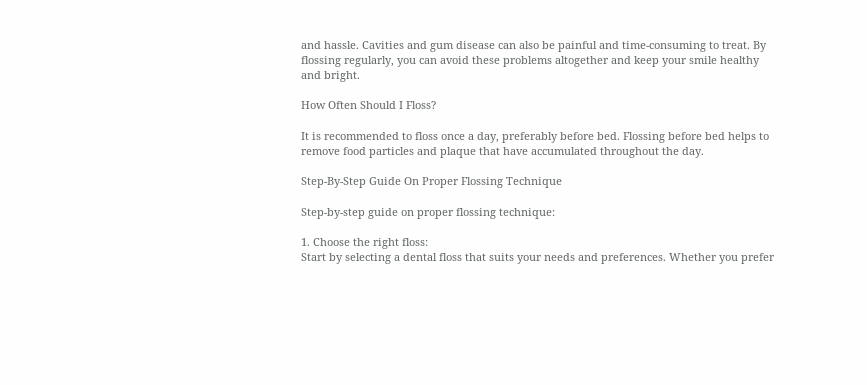and hassle. Cavities and gum disease can also be painful and time-consuming to treat. By flossing regularly, you can avoid these problems altogether and keep your smile healthy and bright.

How Often Should I Floss?

It is recommended to floss once a day, preferably before bed. Flossing before bed helps to remove food particles and plaque that have accumulated throughout the day.

Step-By-Step Guide On Proper Flossing Technique

Step-by-step guide on proper flossing technique:

1. Choose the right floss:
Start by selecting a dental floss that suits your needs and preferences. Whether you prefer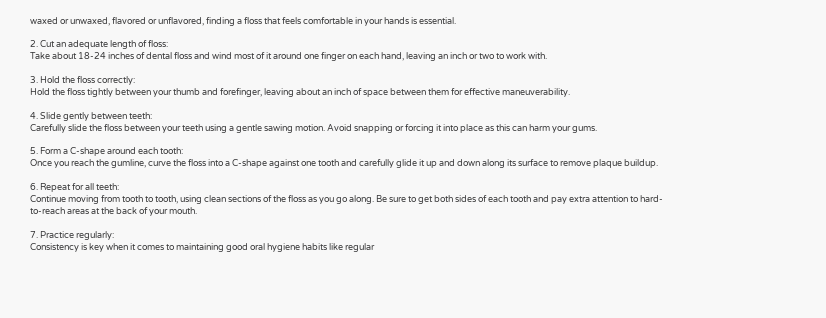waxed or unwaxed, flavored or unflavored, finding a floss that feels comfortable in your hands is essential.

2. Cut an adequate length of floss:
Take about 18-24 inches of dental floss and wind most of it around one finger on each hand, leaving an inch or two to work with.

3. Hold the floss correctly:
Hold the floss tightly between your thumb and forefinger, leaving about an inch of space between them for effective maneuverability.

4. Slide gently between teeth:
Carefully slide the floss between your teeth using a gentle sawing motion. Avoid snapping or forcing it into place as this can harm your gums.

5. Form a C-shape around each tooth:
Once you reach the gumline, curve the floss into a C-shape against one tooth and carefully glide it up and down along its surface to remove plaque buildup.

6. Repeat for all teeth:
Continue moving from tooth to tooth, using clean sections of the floss as you go along. Be sure to get both sides of each tooth and pay extra attention to hard-to-reach areas at the back of your mouth.

7. Practice regularly:
Consistency is key when it comes to maintaining good oral hygiene habits like regular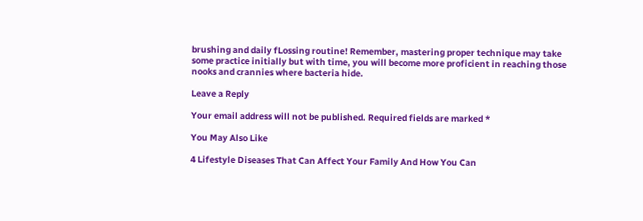brushing and daily fLossing routine! Remember, mastering proper technique may take some practice initially but with time, you will become more proficient in reaching those nooks and crannies where bacteria hide.

Leave a Reply

Your email address will not be published. Required fields are marked *

You May Also Like

4 Lifestyle Diseases That Can Affect Your Family And How You Can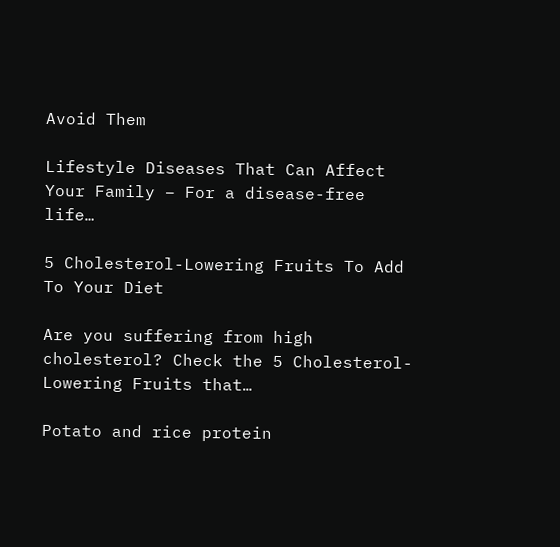Avoid Them

Lifestyle Diseases That Can Affect Your Family – For a disease-free life…

5 Cholesterol-Lowering Fruits To Add To Your Diet

Are you suffering from high cholesterol? Check the 5 Cholesterol-Lowering Fruits that…

Potato and rice protein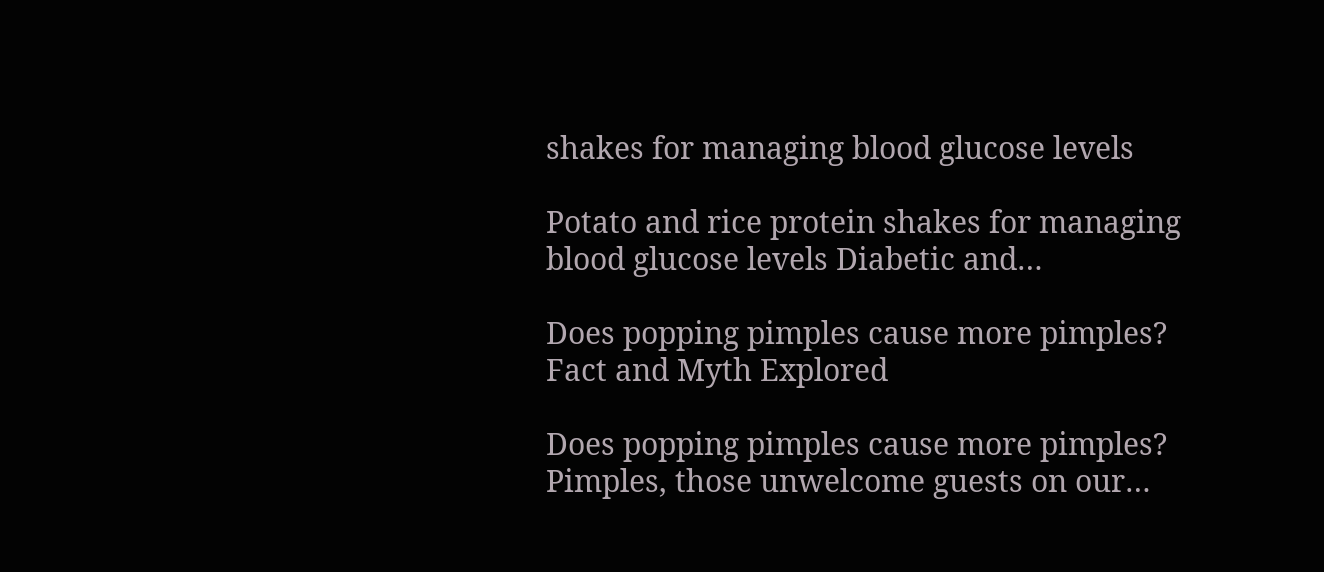shakes for managing blood glucose levels

Potato and rice protein shakes for managing blood glucose levels Diabetic and…

Does popping pimples cause more pimples? Fact and Myth Explored

Does popping pimples cause more pimples? Pimples, those unwelcome guests on our…